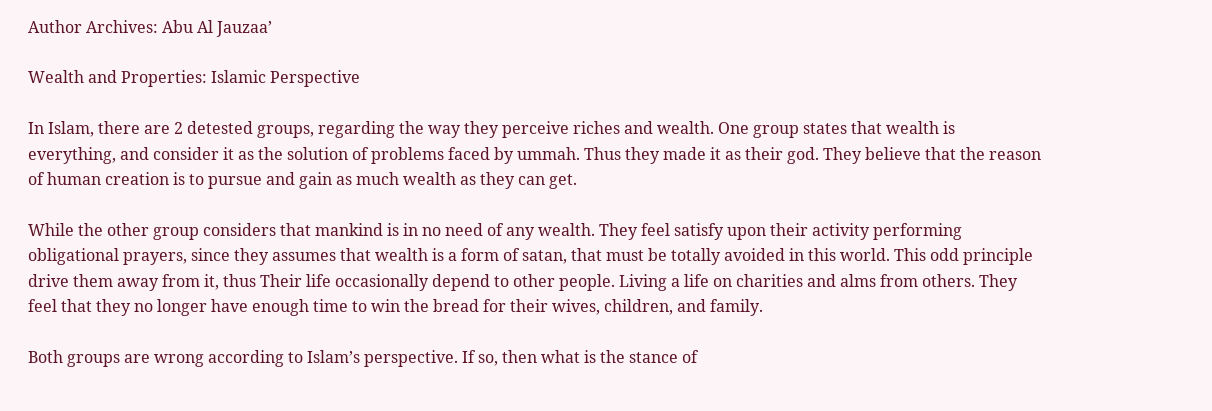Author Archives: Abu Al Jauzaa’

Wealth and Properties: Islamic Perspective

In Islam, there are 2 detested groups, regarding the way they perceive riches and wealth. One group states that wealth is everything, and consider it as the solution of problems faced by ummah. Thus they made it as their god. They believe that the reason of human creation is to pursue and gain as much wealth as they can get.

While the other group considers that mankind is in no need of any wealth. They feel satisfy upon their activity performing obligational prayers, since they assumes that wealth is a form of satan, that must be totally avoided in this world. This odd principle drive them away from it, thus Their life occasionally depend to other people. Living a life on charities and alms from others. They feel that they no longer have enough time to win the bread for their wives, children, and family.

Both groups are wrong according to Islam’s perspective. If so, then what is the stance of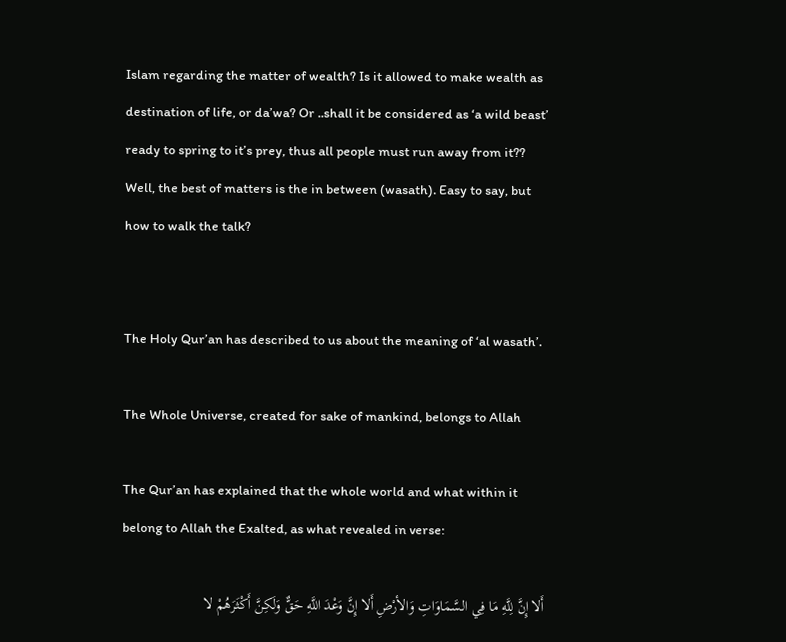Islam regarding the matter of wealth? Is it allowed to make wealth as destination of life, or da’wa? Or ..shall it be considered as ‘a wild beast’ ready to spring to it’s prey, thus all people must run away from it?? Well, the best of matters is the in between (wasath). Easy to say, but how to walk the talk?


The Holy Qur’an has described to us about the meaning of ‘al wasath’.

The Whole Universe, created for sake of mankind, belongs to Allah

The Qur’an has explained that the whole world and what within it belong to Allah the Exalted, as what revealed in verse:

أَلا إِنَّ لِلَّهِ مَا فِي السَّمَاوَاتِ وَالأرْضِ أَلا إِنَّ وَعْدَ اللَّهِ حَقٌّ وَلَكِنَّ أَكْثَرَهُمْ لا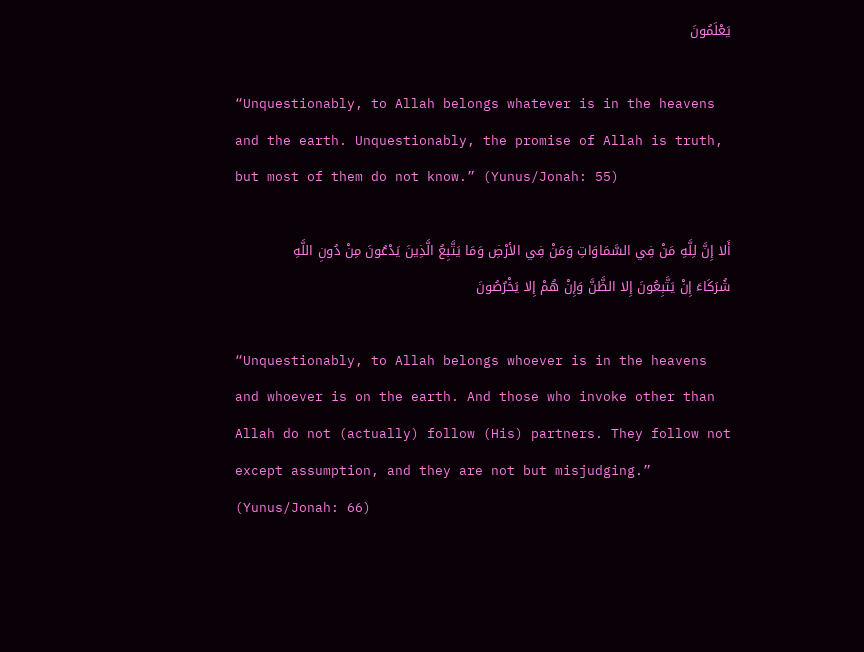يَعْلَمُونَ

“Unquestionably, to Allah belongs whatever is in the heavens and the earth. Unquestionably, the promise of Allah is truth, but most of them do not know.” (Yunus/Jonah: 55)

أَلا إِنَّ لِلَّهِ مَنْ فِي السَّمَاوَاتِ وَمَنْ فِي الأرْضِ وَمَا يَتَّبِعُ الَّذِينَ يَدْعُونَ مِنْ دُونِ اللَّهِ شُرَكَاءَ إِنْ يَتَّبِعُونَ إِلا الظَّنَّ وَإِنْ هُمْ إِلا يَخْرُصُونَ

“Unquestionably, to Allah belongs whoever is in the heavens and whoever is on the earth. And those who invoke other than Allah do not (actually) follow (His) partners. They follow not except assumption, and they are not but misjudging.” (Yunus/Jonah: 66)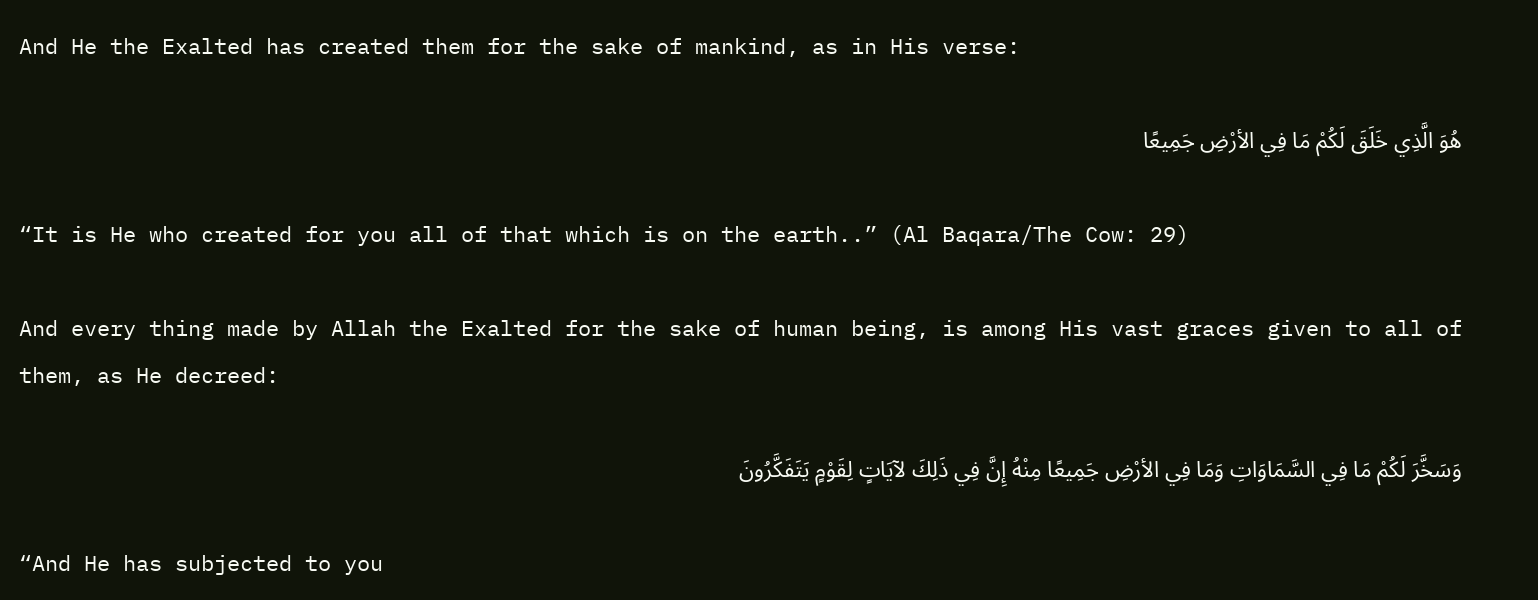And He the Exalted has created them for the sake of mankind, as in His verse:

هُوَ الَّذِي خَلَقَ لَكُمْ مَا فِي الأرْضِ جَمِيعًا

“It is He who created for you all of that which is on the earth..” (Al Baqara/The Cow: 29)

And every thing made by Allah the Exalted for the sake of human being, is among His vast graces given to all of them, as He decreed:

وَسَخَّرَ لَكُمْ مَا فِي السَّمَاوَاتِ وَمَا فِي الأرْضِ جَمِيعًا مِنْهُ إِنَّ فِي ذَلِكَ لآيَاتٍ لِقَوْمٍ يَتَفَكَّرُونَ

“And He has subjected to you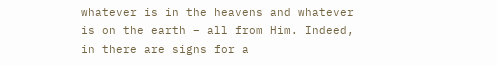whatever is in the heavens and whatever is on the earth – all from Him. Indeed, in there are signs for a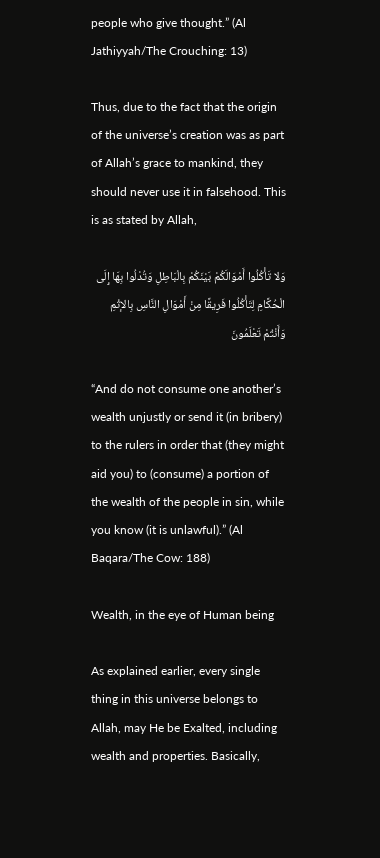people who give thought.” (Al Jathiyyah/The Crouching: 13)

Thus, due to the fact that the origin of the universe’s creation was as part of Allah’s grace to mankind, they should never use it in falsehood. This is as stated by Allah,

وَلا تَأْكُلُوا أَمْوَالَكُمْ بَيْنَكُمْ بِالْبَاطِلِ وَتُدْلُوا بِهَا إِلَى الْحُكَّامِ لِتَأْكُلُوا فَرِيقًا مِنْ أَمْوَالِ النَّاسِ بِالإثْمِ وَأَنْتُمْ تَعْلَمُونَ

“And do not consume one another’s wealth unjustly or send it (in bribery) to the rulers in order that (they might aid you) to (consume) a portion of the wealth of the people in sin, while you know (it is unlawful).” (Al Baqara/The Cow: 188)

Wealth, in the eye of Human being

As explained earlier, every single thing in this universe belongs to Allah, may He be Exalted, including wealth and properties. Basically,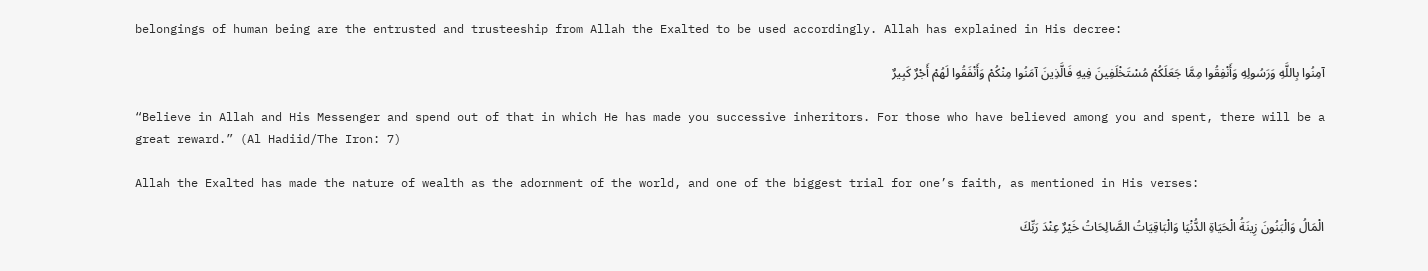belongings of human being are the entrusted and trusteeship from Allah the Exalted to be used accordingly. Allah has explained in His decree:

آمِنُوا بِاللَّهِ وَرَسُولِهِ وَأَنْفِقُوا مِمَّا جَعَلَكُمْ مُسْتَخْلَفِينَ فِيهِ فَالَّذِينَ آمَنُوا مِنْكُمْ وَأَنْفَقُوا لَهُمْ أَجْرٌ كَبِيرٌ

“Believe in Allah and His Messenger and spend out of that in which He has made you successive inheritors. For those who have believed among you and spent, there will be a great reward.” (Al Hadiid/The Iron: 7)

Allah the Exalted has made the nature of wealth as the adornment of the world, and one of the biggest trial for one’s faith, as mentioned in His verses:

الْمَالُ وَالْبَنُونَ زِينَةُ الْحَيَاةِ الدُّنْيَا وَالْبَاقِيَاتُ الصَّالِحَاتُ خَيْرٌ عِنْدَ رَبِّكَ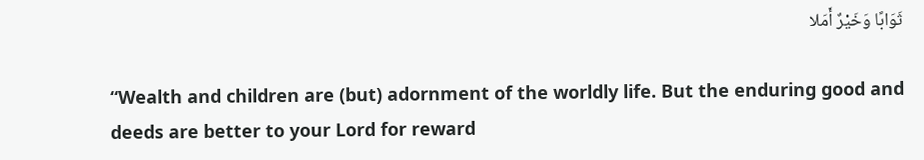ثَوَابًا وَخَيْرٌ أَمَلا

“Wealth and children are (but) adornment of the worldly life. But the enduring good and deeds are better to your Lord for reward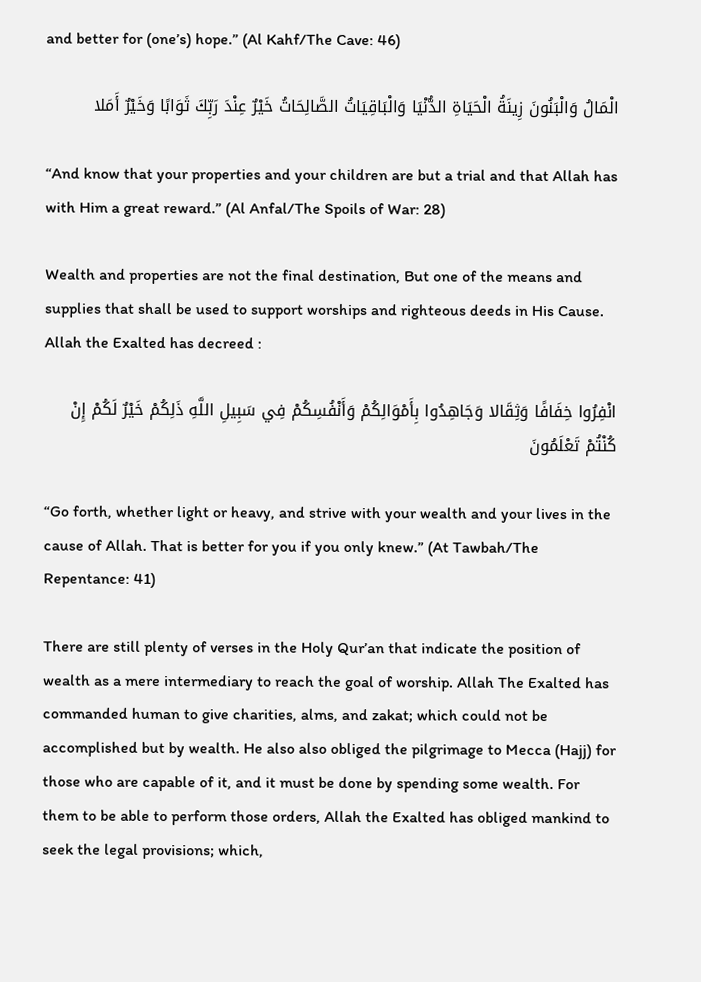and better for (one’s) hope.” (Al Kahf/The Cave: 46)

الْمَالُ وَالْبَنُونَ زِينَةُ الْحَيَاةِ الدُّنْيَا وَالْبَاقِيَاتُ الصَّالِحَاتُ خَيْرٌ عِنْدَ رَبِّكَ ثَوَابًا وَخَيْرٌ أَمَلا

“And know that your properties and your children are but a trial and that Allah has with Him a great reward.” (Al Anfal/The Spoils of War: 28)

Wealth and properties are not the final destination, But one of the means and supplies that shall be used to support worships and righteous deeds in His Cause. Allah the Exalted has decreed :

انْفِرُوا خِفَافًا وَثِقَالا وَجَاهِدُوا بِأَمْوَالِكُمْ وَأَنْفُسِكُمْ فِي سَبِيلِ اللَّهِ ذَلِكُمْ خَيْرٌ لَكُمْ إِنْ كُنْتُمْ تَعْلَمُونَ

“Go forth, whether light or heavy, and strive with your wealth and your lives in the cause of Allah. That is better for you if you only knew.” (At Tawbah/The Repentance: 41)

There are still plenty of verses in the Holy Qur’an that indicate the position of wealth as a mere intermediary to reach the goal of worship. Allah The Exalted has commanded human to give charities, alms, and zakat; which could not be accomplished but by wealth. He also also obliged the pilgrimage to Mecca (Hajj) for those who are capable of it, and it must be done by spending some wealth. For them to be able to perform those orders, Allah the Exalted has obliged mankind to seek the legal provisions; which,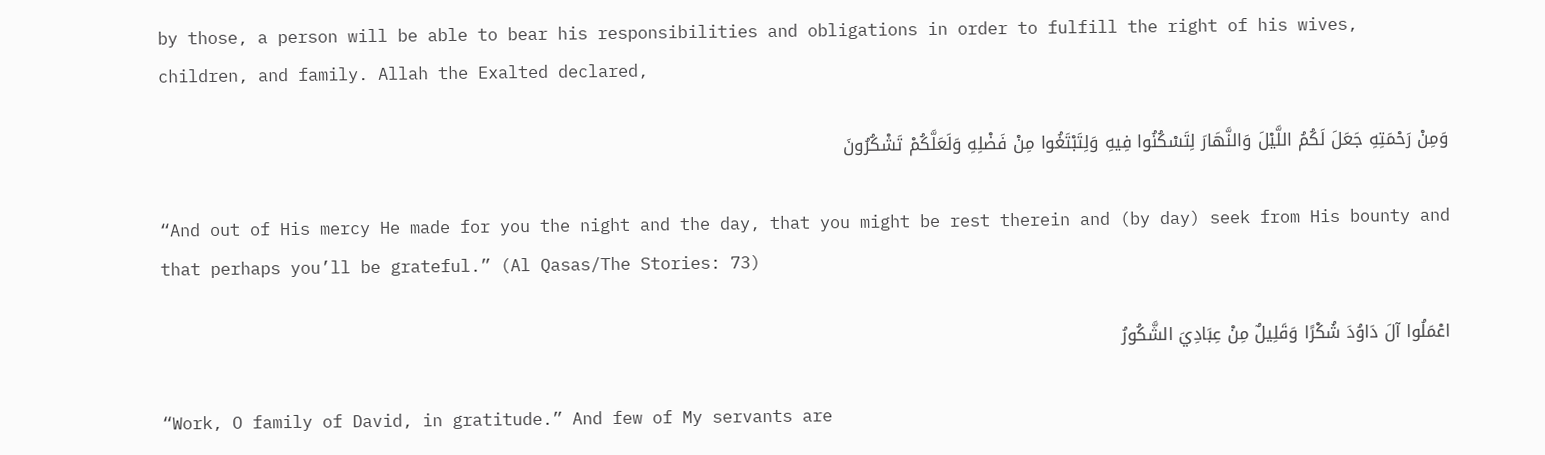by those, a person will be able to bear his responsibilities and obligations in order to fulfill the right of his wives, children, and family. Allah the Exalted declared,

وَمِنْ رَحْمَتِهِ جَعَلَ لَكُمُ اللَّيْلَ وَالنَّهَارَ لِتَسْكُنُوا فِيهِ وَلِتَبْتَغُوا مِنْ فَضْلِهِ وَلَعَلَّكُمْ تَشْكُرُونَ

“And out of His mercy He made for you the night and the day, that you might be rest therein and (by day) seek from His bounty and that perhaps you’ll be grateful.” (Al Qasas/The Stories: 73)

اعْمَلُوا آلَ دَاوُدَ شُكْرًا وَقَلِيلٌ مِنْ عِبَادِيَ الشَّكُورُ

“Work, O family of David, in gratitude.” And few of My servants are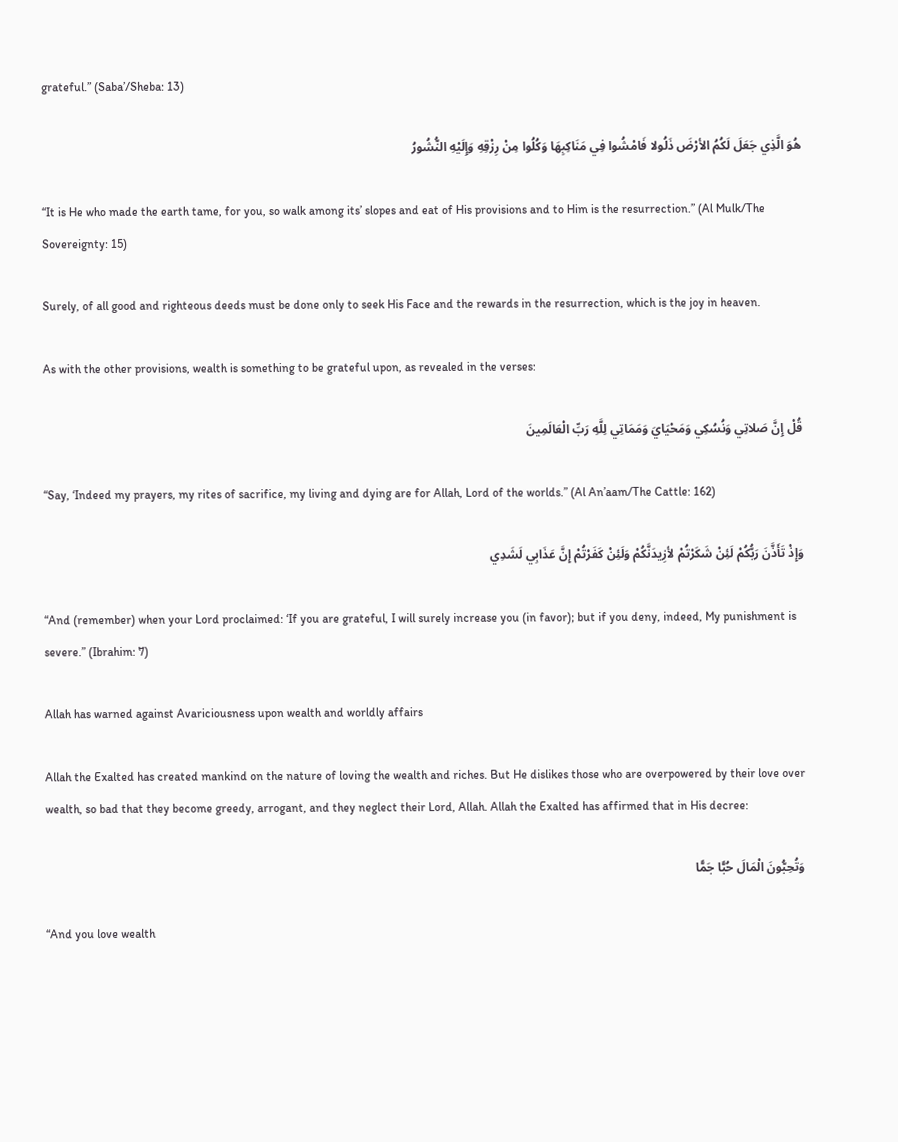grateful.” (Saba’/Sheba: 13)

هُوَ الَّذِي جَعَلَ لَكُمُ الأرْضَ ذَلُولا فَامْشُوا فِي مَنَاكِبِهَا وَكُلُوا مِنْ رِزْقِهِ وَإِلَيْهِ النُّشُورُ

“It is He who made the earth tame, for you, so walk among its’ slopes and eat of His provisions and to Him is the resurrection.” (Al Mulk/The Sovereignty: 15)

Surely, of all good and righteous deeds must be done only to seek His Face and the rewards in the resurrection, which is the joy in heaven.

As with the other provisions, wealth is something to be grateful upon, as revealed in the verses:

قُلْ إِنَّ صَلاتِي وَنُسُكِي وَمَحْيَايَ وَمَمَاتِي لِلَّهِ رَبِّ الْعَالَمِينَ

“Say, ‘Indeed my prayers, my rites of sacrifice, my living and dying are for Allah, Lord of the worlds.” (Al An’aam/The Cattle: 162)

وَإِذْ تَأَذَّنَ رَبُّكُمْ لَئِنْ شَكَرْتُمْ لأزِيدَنَّكُمْ وَلَئِنْ كَفَرْتُمْ إِنَّ عَذَابِي لَشَدِي

“And (remember) when your Lord proclaimed: ‘If you are grateful, I will surely increase you (in favor); but if you deny, indeed, My punishment is severe.” (Ibrahim: 7)

Allah has warned against Avariciousness upon wealth and worldly affairs

Allah the Exalted has created mankind on the nature of loving the wealth and riches. But He dislikes those who are overpowered by their love over wealth, so bad that they become greedy, arrogant, and they neglect their Lord, Allah. Allah the Exalted has affirmed that in His decree:

وَتُحِبُّونَ الْمَالَ حُبًّا جَمًّا

“And you love wealth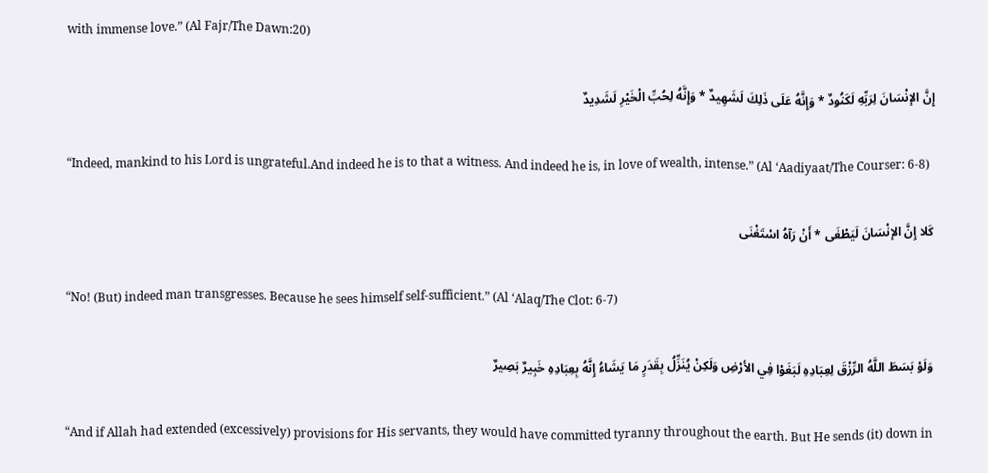with immense love.” (Al Fajr/The Dawn:20)

إِنَّ الإنْسَانَ لِرَبِّهِ لَكَنُودٌ * وَإِنَّهُ عَلَى ذَلِكَ لَشَهِيدٌ * وَإِنَّهُ لِحُبِّ الْخَيْرِ لَشَدِيدٌ

“Indeed, mankind to his Lord is ungrateful.And indeed he is to that a witness. And indeed he is, in love of wealth, intense.” (Al ‘Aadiyaat/The Courser: 6-8)

كَلا إِنَّ الإنْسَانَ لَيَطْغَى * أَنْ رَآهُ اسْتَغْنَى

“No! (But) indeed man transgresses. Because he sees himself self-sufficient.” (Al ‘Alaq/The Clot: 6-7)

وَلَوْ بَسَطَ اللَّهُ الرِّزْقَ لِعِبَادِهِ لَبَغَوْا فِي الأرْضِ وَلَكِنْ يُنَزِّلُ بِقَدَرٍ مَا يَشَاءُ إِنَّهُ بِعِبَادِهِ خَبِيرٌ بَصِيرٌ

“And if Allah had extended (excessively) provisions for His servants, they would have committed tyranny throughout the earth. But He sends (it) down in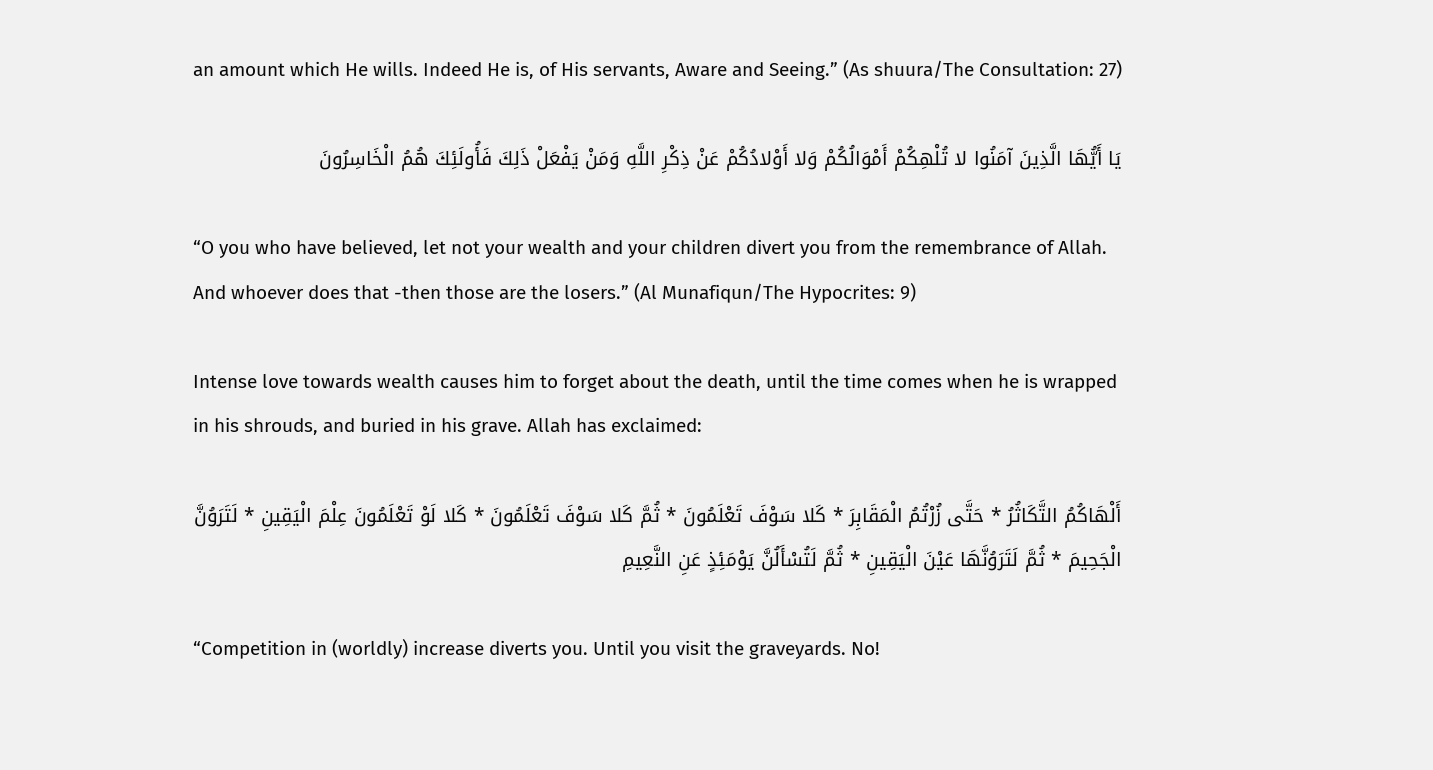an amount which He wills. Indeed He is, of His servants, Aware and Seeing.” (As shuura/The Consultation: 27)

يَا أَيُّهَا الَّذِينَ آمَنُوا لا تُلْهِكُمْ أَمْوَالُكُمْ وَلا أَوْلادُكُمْ عَنْ ذِكْرِ اللَّهِ وَمَنْ يَفْعَلْ ذَلِكَ فَأُولَئِكَ هُمُ الْخَاسِرُونَ

“O you who have believed, let not your wealth and your children divert you from the remembrance of Allah. And whoever does that -then those are the losers.” (Al Munafiqun/The Hypocrites: 9)

Intense love towards wealth causes him to forget about the death, until the time comes when he is wrapped in his shrouds, and buried in his grave. Allah has exclaimed:

أَلْهَاكُمُ التَّكَاثُرُ * حَتَّى زُرْتُمُ الْمَقَابِرَ * كَلا سَوْفَ تَعْلَمُونَ * ثُمَّ كَلا سَوْفَ تَعْلَمُونَ * كَلا لَوْ تَعْلَمُونَ عِلْمَ الْيَقِينِ * لَتَرَوُنَّ الْجَحِيمَ * ثُمَّ لَتَرَوُنَّهَا عَيْنَ الْيَقِينِ * ثُمَّ لَتُسْأَلُنَّ يَوْمَئِذٍ عَنِ النَّعِيمِ

“Competition in (worldly) increase diverts you. Until you visit the graveyards. No!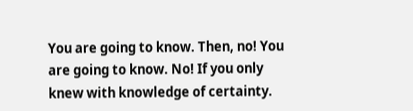You are going to know. Then, no! You are going to know. No! If you only knew with knowledge of certainty.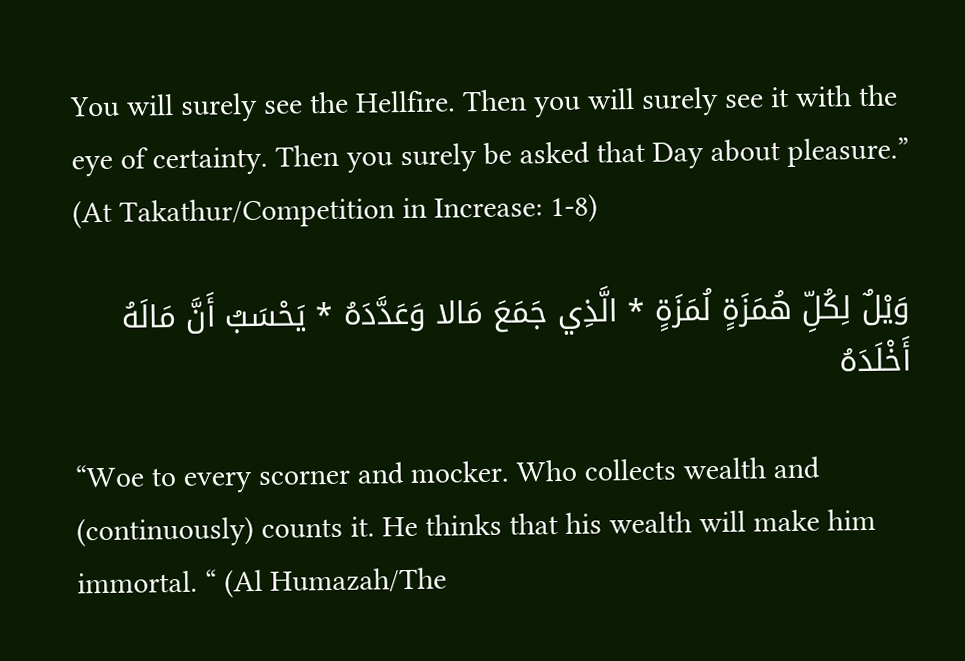You will surely see the Hellfire. Then you will surely see it with the eye of certainty. Then you surely be asked that Day about pleasure.” (At Takathur/Competition in Increase: 1-8)

وَيْلٌ لِكُلِّ هُمَزَةٍ لُمَزَةٍ * الَّذِي جَمَعَ مَالا وَعَدَّدَهُ * يَحْسَبُ أَنَّ مَالَهُ أَخْلَدَهُ

“Woe to every scorner and mocker. Who collects wealth and (continuously) counts it. He thinks that his wealth will make him immortal. “ (Al Humazah/The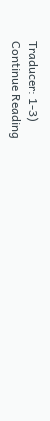Traducer: 1-3)
Continue Reading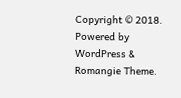Copyright © 2018. Powered by WordPress & Romangie Theme.